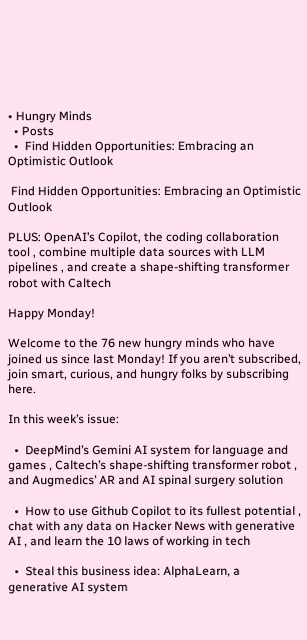• Hungry Minds
  • Posts
  •  Find Hidden Opportunities: Embracing an Optimistic Outlook

 Find Hidden Opportunities: Embracing an Optimistic Outlook

PLUS: OpenAI’s Copilot, the coding collaboration tool , combine multiple data sources with LLM pipelines , and create a shape-shifting transformer robot with Caltech

Happy Monday!

Welcome to the 76 new hungry minds who have joined us since last Monday! If you aren’t subscribed, join smart, curious, and hungry folks by subscribing here.

In this week’s issue:

  •  DeepMind’s Gemini AI system for language and games , Caltech’s shape-shifting transformer robot , and Augmedics’ AR and AI spinal surgery solution

  •  How to use Github Copilot to its fullest potential , chat with any data on Hacker News with generative AI , and learn the 10 laws of working in tech

  •  Steal this business idea: AlphaLearn, a generative AI system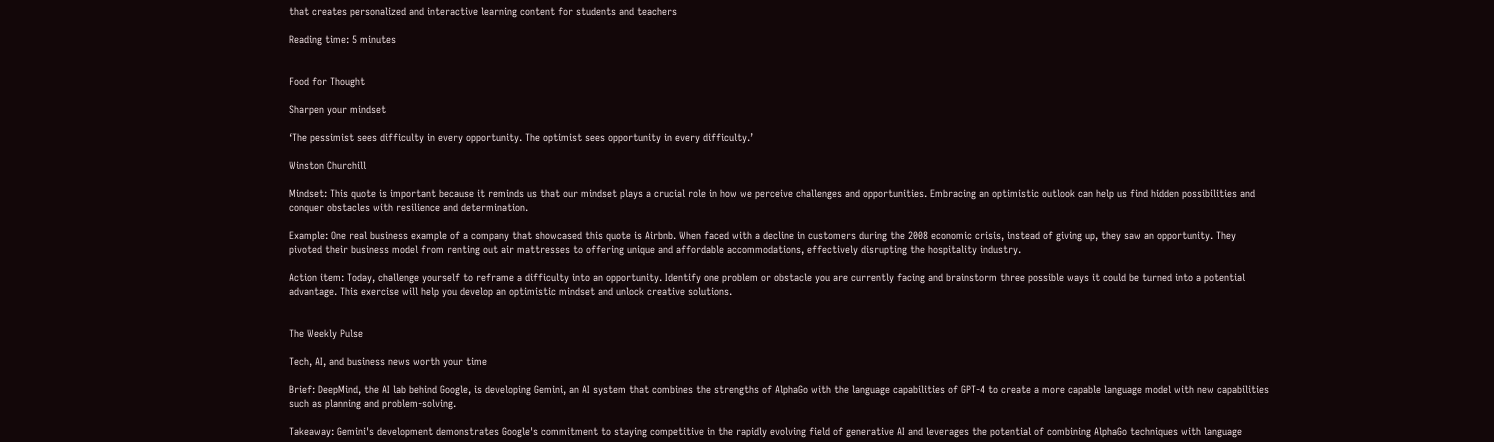that creates personalized and interactive learning content for students and teachers

Reading time: 5 minutes


Food for Thought

Sharpen your mindset

‘The pessimist sees difficulty in every opportunity. The optimist sees opportunity in every difficulty.’

Winston Churchill

Mindset: This quote is important because it reminds us that our mindset plays a crucial role in how we perceive challenges and opportunities. Embracing an optimistic outlook can help us find hidden possibilities and conquer obstacles with resilience and determination.

Example: One real business example of a company that showcased this quote is Airbnb. When faced with a decline in customers during the 2008 economic crisis, instead of giving up, they saw an opportunity. They pivoted their business model from renting out air mattresses to offering unique and affordable accommodations, effectively disrupting the hospitality industry.

Action item: Today, challenge yourself to reframe a difficulty into an opportunity. Identify one problem or obstacle you are currently facing and brainstorm three possible ways it could be turned into a potential advantage. This exercise will help you develop an optimistic mindset and unlock creative solutions.


The Weekly Pulse

Tech, AI, and business news worth your time

Brief: DeepMind, the AI lab behind Google, is developing Gemini, an AI system that combines the strengths of AlphaGo with the language capabilities of GPT-4 to create a more capable language model with new capabilities such as planning and problem-solving.

Takeaway: Gemini's development demonstrates Google's commitment to staying competitive in the rapidly evolving field of generative AI and leverages the potential of combining AlphaGo techniques with language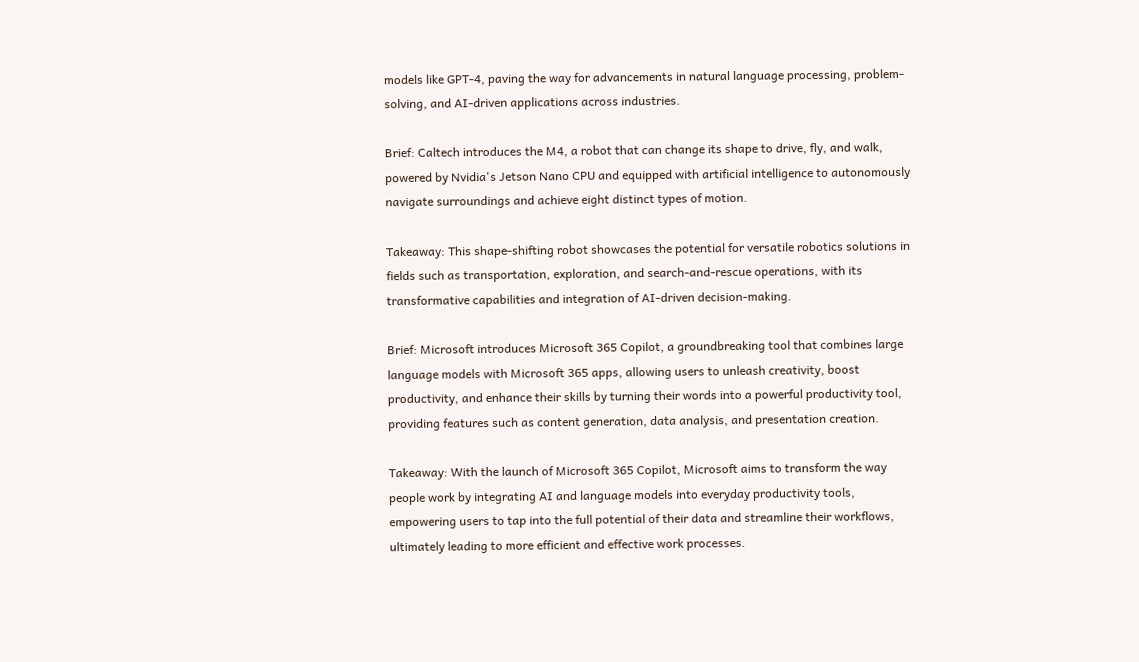models like GPT-4, paving the way for advancements in natural language processing, problem-solving, and AI-driven applications across industries.

Brief: Caltech introduces the M4, a robot that can change its shape to drive, fly, and walk, powered by Nvidia's Jetson Nano CPU and equipped with artificial intelligence to autonomously navigate surroundings and achieve eight distinct types of motion.

Takeaway: This shape-shifting robot showcases the potential for versatile robotics solutions in fields such as transportation, exploration, and search-and-rescue operations, with its transformative capabilities and integration of AI-driven decision-making.

Brief: Microsoft introduces Microsoft 365 Copilot, a groundbreaking tool that combines large language models with Microsoft 365 apps, allowing users to unleash creativity, boost productivity, and enhance their skills by turning their words into a powerful productivity tool, providing features such as content generation, data analysis, and presentation creation.

Takeaway: With the launch of Microsoft 365 Copilot, Microsoft aims to transform the way people work by integrating AI and language models into everyday productivity tools, empowering users to tap into the full potential of their data and streamline their workflows, ultimately leading to more efficient and effective work processes.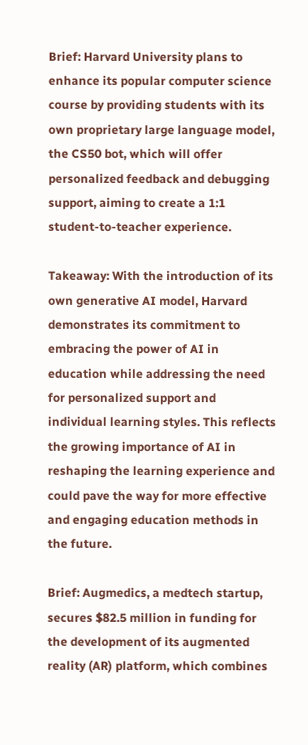Brief: Harvard University plans to enhance its popular computer science course by providing students with its own proprietary large language model, the CS50 bot, which will offer personalized feedback and debugging support, aiming to create a 1:1 student-to-teacher experience.

Takeaway: With the introduction of its own generative AI model, Harvard demonstrates its commitment to embracing the power of AI in education while addressing the need for personalized support and individual learning styles. This reflects the growing importance of AI in reshaping the learning experience and could pave the way for more effective and engaging education methods in the future.

Brief: Augmedics, a medtech startup, secures $82.5 million in funding for the development of its augmented reality (AR) platform, which combines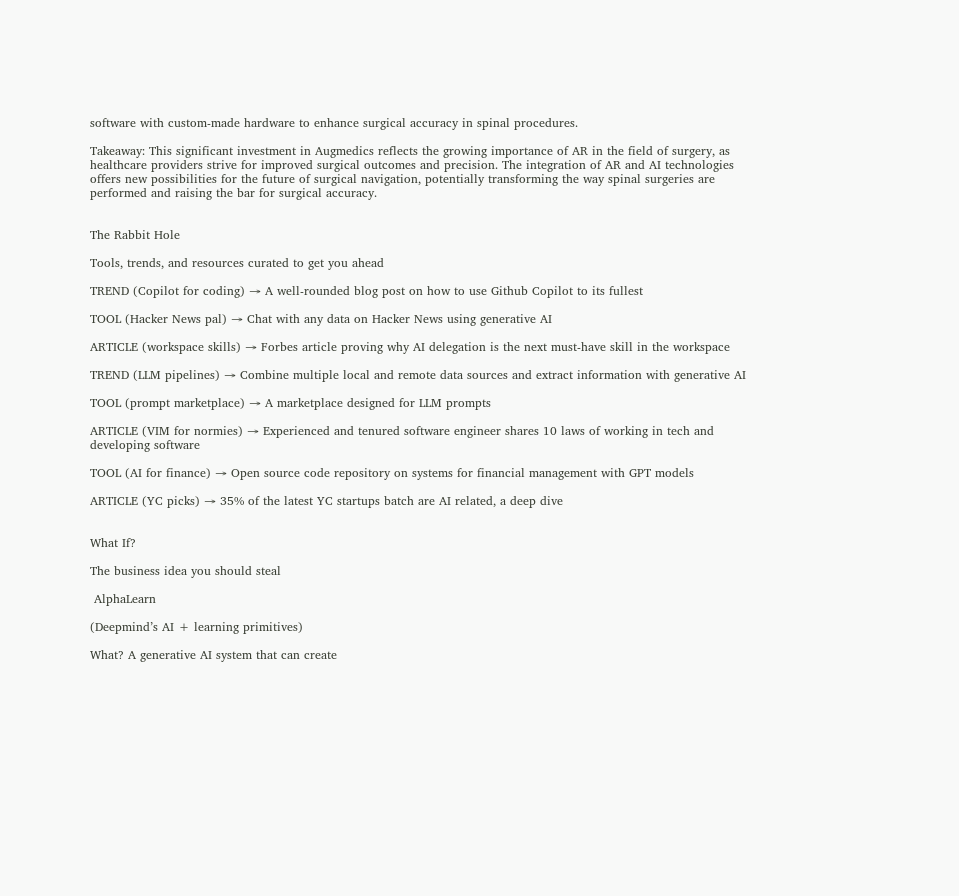software with custom-made hardware to enhance surgical accuracy in spinal procedures.

Takeaway: This significant investment in Augmedics reflects the growing importance of AR in the field of surgery, as healthcare providers strive for improved surgical outcomes and precision. The integration of AR and AI technologies offers new possibilities for the future of surgical navigation, potentially transforming the way spinal surgeries are performed and raising the bar for surgical accuracy.


The Rabbit Hole

Tools, trends, and resources curated to get you ahead

TREND (Copilot for coding) → A well-rounded blog post on how to use Github Copilot to its fullest

TOOL (Hacker News pal) → Chat with any data on Hacker News using generative AI

ARTICLE (workspace skills) → Forbes article proving why AI delegation is the next must-have skill in the workspace

TREND (LLM pipelines) → Combine multiple local and remote data sources and extract information with generative AI

TOOL (prompt marketplace) → A marketplace designed for LLM prompts

ARTICLE (VIM for normies) → Experienced and tenured software engineer shares 10 laws of working in tech and developing software

TOOL (AI for finance) → Open source code repository on systems for financial management with GPT models

ARTICLE (YC picks) → 35% of the latest YC startups batch are AI related, a deep dive


What If?

The business idea you should steal

 AlphaLearn

(Deepmind’s AI + learning primitives)

What? A generative AI system that can create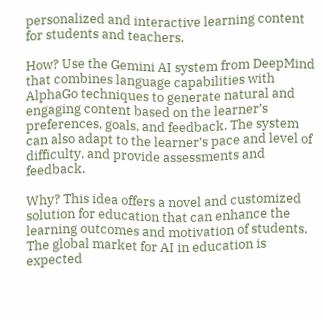personalized and interactive learning content for students and teachers.

How? Use the Gemini AI system from DeepMind that combines language capabilities with AlphaGo techniques to generate natural and engaging content based on the learner’s preferences, goals, and feedback. The system can also adapt to the learner’s pace and level of difficulty, and provide assessments and feedback.

Why? This idea offers a novel and customized solution for education that can enhance the learning outcomes and motivation of students. The global market for AI in education is expected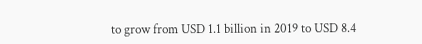to grow from USD 1.1 billion in 2019 to USD 8.4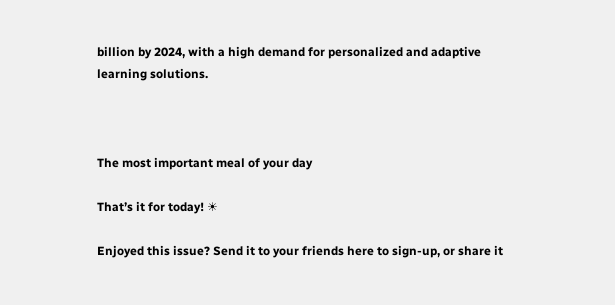billion by 2024, with a high demand for personalized and adaptive learning solutions.



The most important meal of your day

That’s it for today! ☀

Enjoyed this issue? Send it to your friends here to sign-up, or share it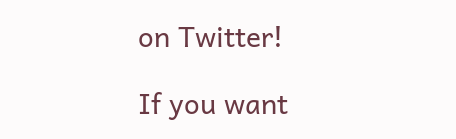on Twitter!

If you want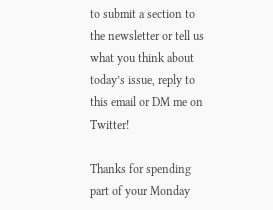to submit a section to the newsletter or tell us what you think about today’s issue, reply to this email or DM me on Twitter!

Thanks for spending part of your Monday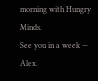morning with Hungry Minds.
See you in a week — Alex.